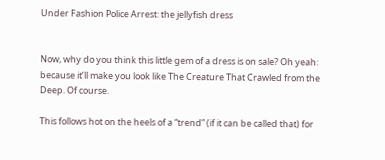Under Fashion Police Arrest: the jellyfish dress


Now, why do you think this little gem of a dress is on sale? Oh yeah: because it’ll make you look like The Creature That Crawled from the Deep. Of course.

This follows hot on the heels of a “trend” (if it can be called that) for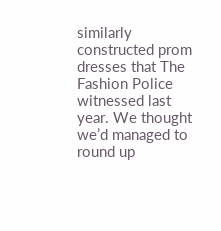similarly constructed prom dresses that The Fashion Police witnessed last year. We thought we’d managed to round up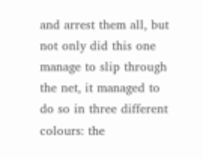and arrest them all, but not only did this one manage to slip through the net, it managed to do so in three different colours: the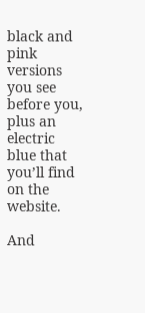black and pink versions you see before you, plus an electric blue that you’ll find on the website.

And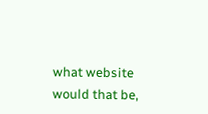what website would that be,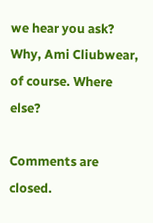we hear you ask? Why, Ami Cliubwear, of course. Where else?

Comments are closed.